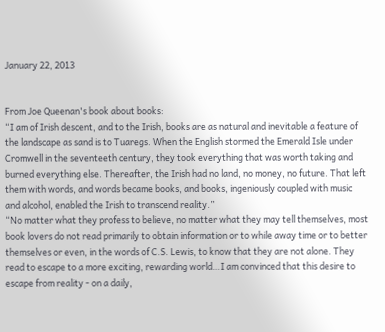January 22, 2013


From Joe Queenan's book about books:
“I am of Irish descent, and to the Irish, books are as natural and inevitable a feature of the landscape as sand is to Tuaregs. When the English stormed the Emerald Isle under Cromwell in the seventeeth century, they took everything that was worth taking and burned everything else. Thereafter, the Irish had no land, no money, no future. That left them with words, and words became books, and books, ingeniously coupled with music and alcohol, enabled the Irish to transcend reality.”
“No matter what they profess to believe, no matter what they may tell themselves, most book lovers do not read primarily to obtain information or to while away time or to better themselves or even, in the words of C.S. Lewis, to know that they are not alone. They read to escape to a more exciting, rewarding world…I am convinced that this desire to escape from reality - on a daily,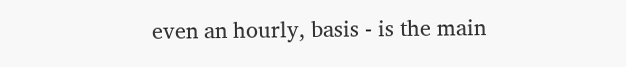even an hourly, basis - is the main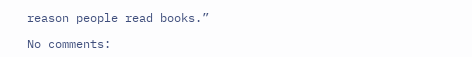reason people read books.”

No comments: